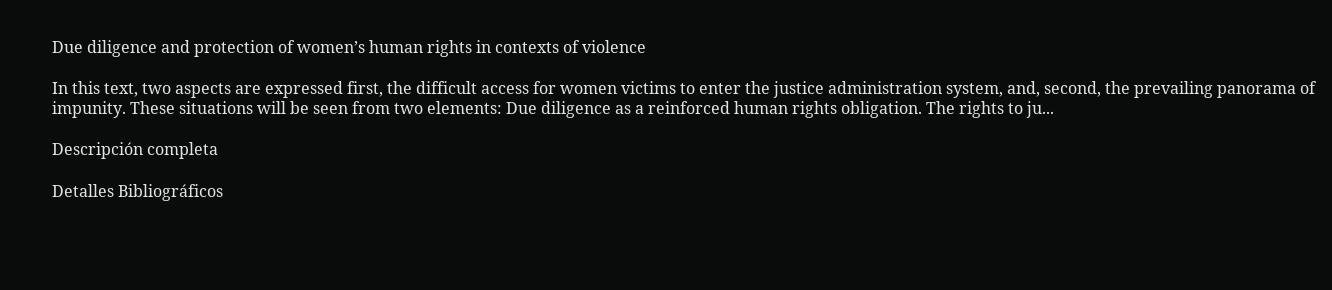Due diligence and protection of women’s human rights in contexts of violence

In this text, two aspects are expressed first, the difficult access for women victims to enter the justice administration system, and, second, the prevailing panorama of impunity. These situations will be seen from two elements: Due diligence as a reinforced human rights obligation. The rights to ju...

Descripción completa

Detalles Bibliográficos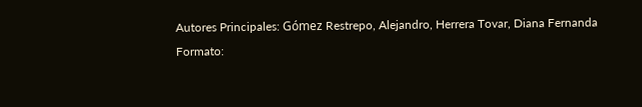Autores Principales: Gómez Restrepo, Alejandro, Herrera Tovar, Diana Fernanda
Formato: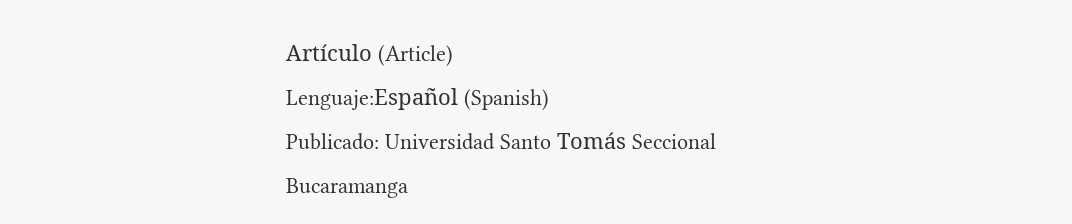Artículo (Article)
Lenguaje:Español (Spanish)
Publicado: Universidad Santo Tomás Seccional Bucaramanga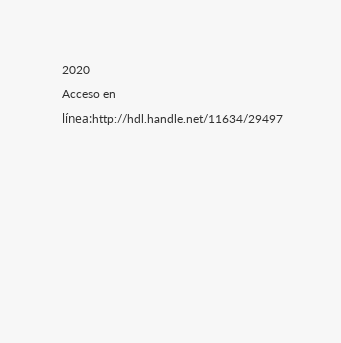2020
Acceso en línea:http://hdl.handle.net/11634/29497